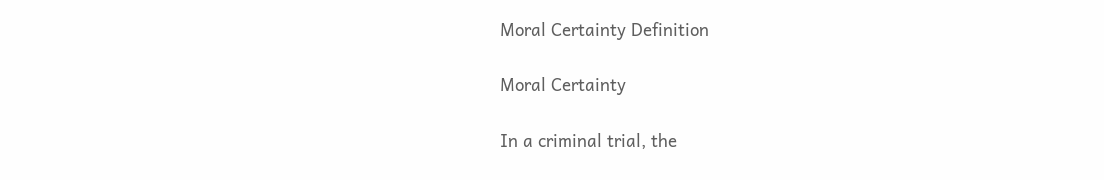Moral Certainty Definition

Moral Certainty

In a criminal trial, the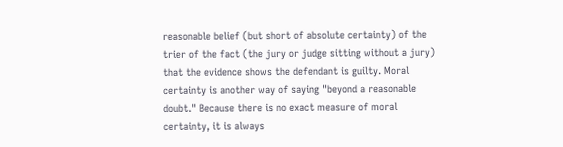reasonable belief (but short of absolute certainty) of the trier of the fact (the jury or judge sitting without a jury) that the evidence shows the defendant is guilty. Moral certainty is another way of saying "beyond a reasonable doubt." Because there is no exact measure of moral certainty, it is always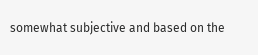somewhat subjective and based on the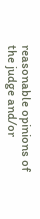reasonable opinions of the judge and/or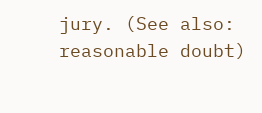jury. (See also: reasonable doubt)